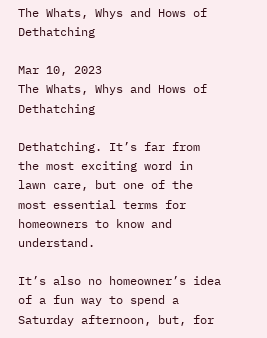The Whats, Whys and Hows of Dethatching

Mar 10, 2023
The Whats, Whys and Hows of Dethatching

Dethatching. It’s far from the most exciting word in lawn care, but one of the most essential terms for homeowners to know and understand.

It’s also no homeowner’s idea of a fun way to spend a Saturday afternoon, but, for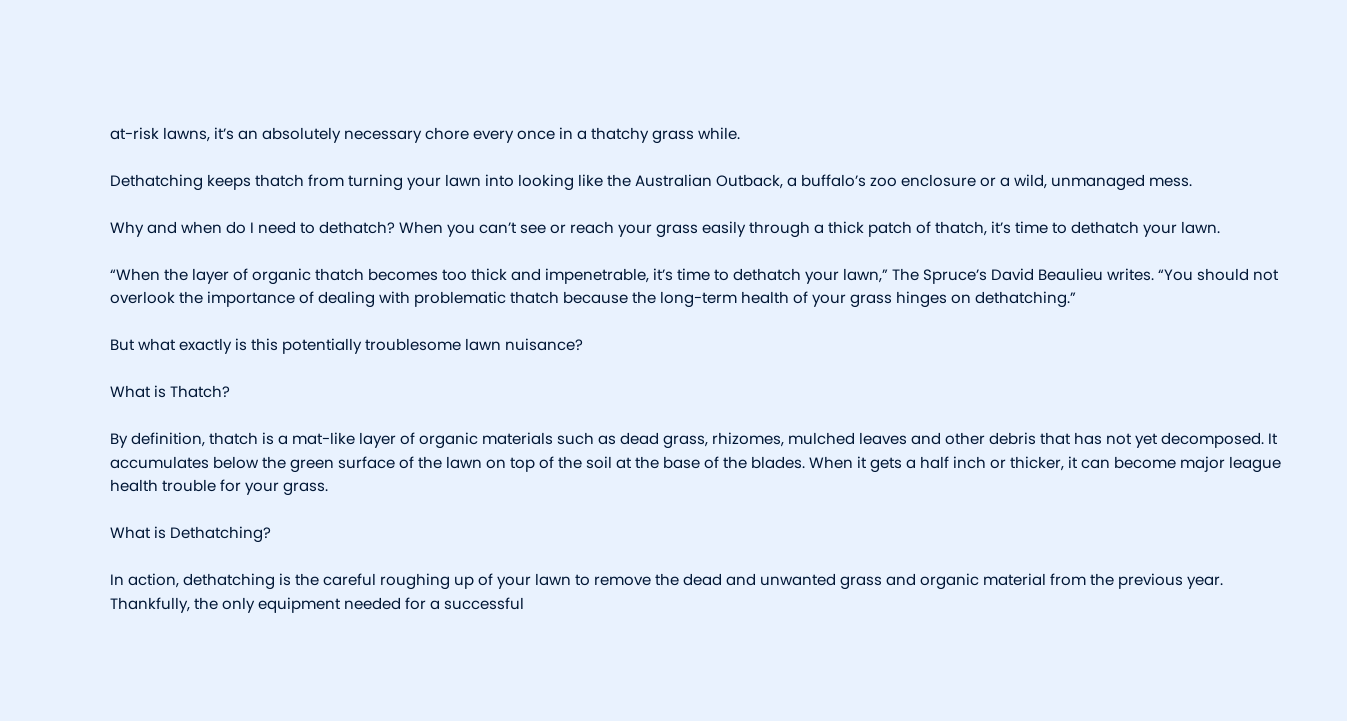at-risk lawns, it’s an absolutely necessary chore every once in a thatchy grass while.

Dethatching keeps thatch from turning your lawn into looking like the Australian Outback, a buffalo’s zoo enclosure or a wild, unmanaged mess.

Why and when do I need to dethatch? When you can’t see or reach your grass easily through a thick patch of thatch, it’s time to dethatch your lawn.

“When the layer of organic thatch becomes too thick and impenetrable, it’s time to dethatch your lawn,” The Spruce’s David Beaulieu writes. “You should not overlook the importance of dealing with problematic thatch because the long-term health of your grass hinges on dethatching.”

But what exactly is this potentially troublesome lawn nuisance?

What is Thatch?

By definition, thatch is a mat-like layer of organic materials such as dead grass, rhizomes, mulched leaves and other debris that has not yet decomposed. It accumulates below the green surface of the lawn on top of the soil at the base of the blades. When it gets a half inch or thicker, it can become major league health trouble for your grass.

What is Dethatching?

In action, dethatching is the careful roughing up of your lawn to remove the dead and unwanted grass and organic material from the previous year. Thankfully, the only equipment needed for a successful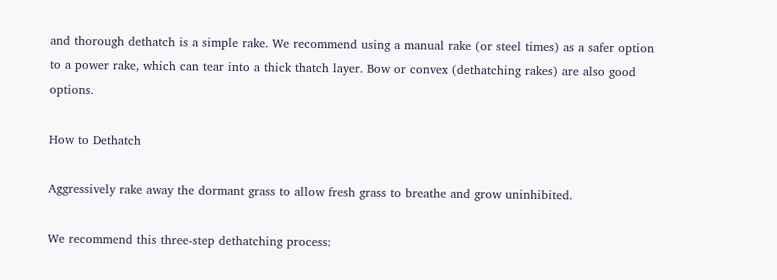and thorough dethatch is a simple rake. We recommend using a manual rake (or steel times) as a safer option to a power rake, which can tear into a thick thatch layer. Bow or convex (dethatching rakes) are also good options.

How to Dethatch

Aggressively rake away the dormant grass to allow fresh grass to breathe and grow uninhibited.

We recommend this three-step dethatching process: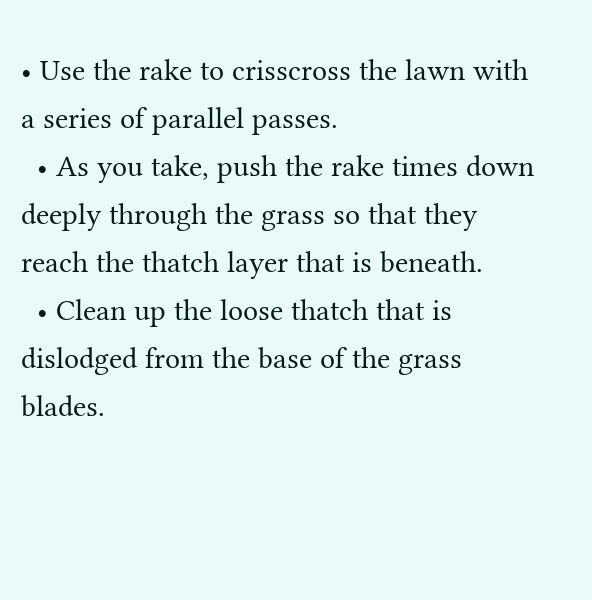• Use the rake to crisscross the lawn with a series of parallel passes.
  • As you take, push the rake times down deeply through the grass so that they reach the thatch layer that is beneath.
  • Clean up the loose thatch that is dislodged from the base of the grass blades.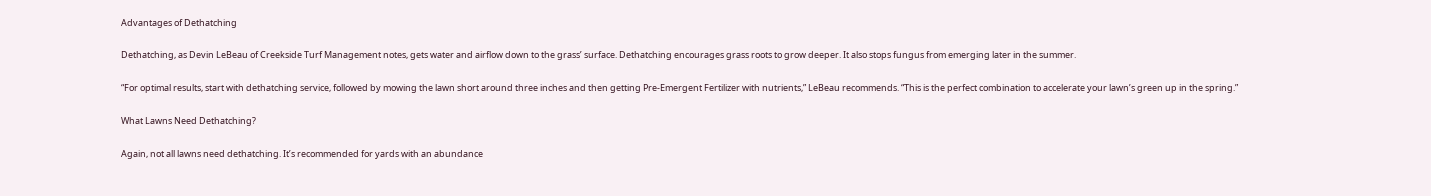Advantages of Dethatching

Dethatching, as Devin LeBeau of Creekside Turf Management notes, gets water and airflow down to the grass’ surface. Dethatching encourages grass roots to grow deeper. It also stops fungus from emerging later in the summer.

“For optimal results, start with dethatching service, followed by mowing the lawn short around three inches and then getting Pre-Emergent Fertilizer with nutrients,” LeBeau recommends. “This is the perfect combination to accelerate your lawn’s green up in the spring.”

What Lawns Need Dethatching?

Again, not all lawns need dethatching. It’s recommended for yards with an abundance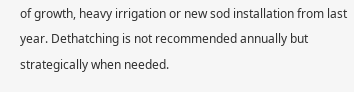of growth, heavy irrigation or new sod installation from last year. Dethatching is not recommended annually but strategically when needed.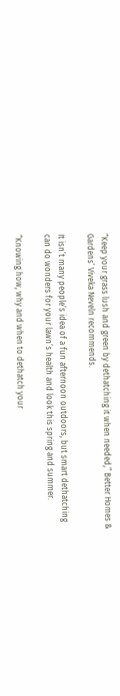“Keep your grass lush and green by dethatching it when needed,” Better Homes & Gardens’ Viveka Neveln recommends.

It isn’t many people’s idea of a fun afternoon outdoors, but smart dethatching can do wonders for your lawn’s health and look this spring and summer.

“Knowing how, why and when to dethatch your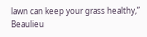lawn can keep your grass healthy,” Beaulieu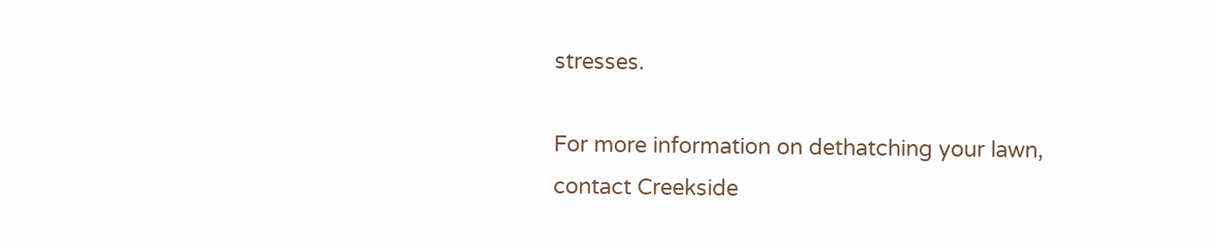stresses.

For more information on dethatching your lawn, contact Creekside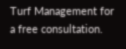Turf Management for a free consultation.